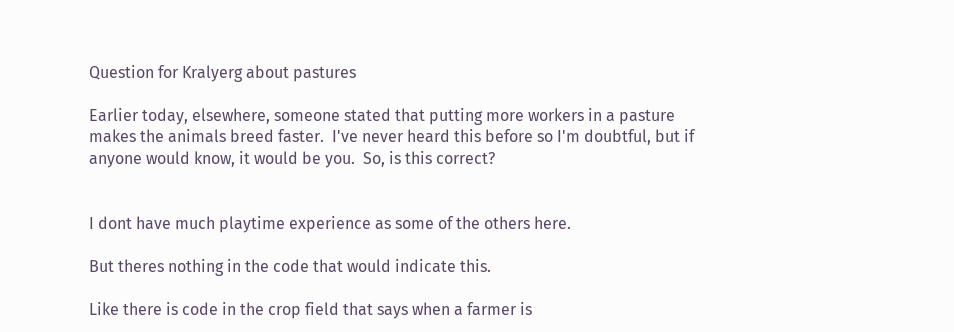Question for Kralyerg about pastures

Earlier today, elsewhere, someone stated that putting more workers in a pasture makes the animals breed faster.  I've never heard this before so I'm doubtful, but if anyone would know, it would be you.  So, is this correct?


I dont have much playtime experience as some of the others here.

But theres nothing in the code that would indicate this.

Like there is code in the crop field that says when a farmer is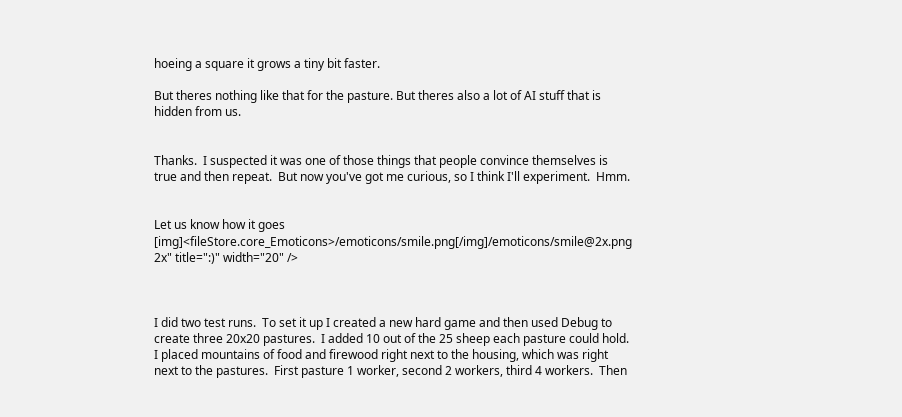hoeing a square it grows a tiny bit faster.

But theres nothing like that for the pasture. But theres also a lot of AI stuff that is hidden from us.


Thanks.  I suspected it was one of those things that people convince themselves is true and then repeat.  But now you've got me curious, so I think I'll experiment.  Hmm.


Let us know how it goes [img]<fileStore.core_Emoticons>/emoticons/smile.png[/img]/emoticons/smile@2x.png 2x" title=":)" width="20" />



I did two test runs.  To set it up I created a new hard game and then used Debug to create three 20x20 pastures.  I added 10 out of the 25 sheep each pasture could hold.  I placed mountains of food and firewood right next to the housing, which was right next to the pastures.  First pasture 1 worker, second 2 workers, third 4 workers.  Then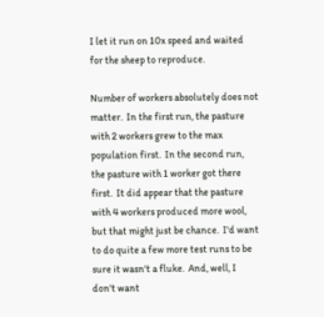I let it run on 10x speed and waited for the sheep to reproduce.

Number of workers absolutely does not matter.  In the first run, the pasture with 2 workers grew to the max population first.  In the second run, the pasture with 1 worker got there first.  It did appear that the pasture with 4 workers produced more wool, but that might just be chance.  I'd want to do quite a few more test runs to be sure it wasn't a fluke.  And, well, I don't want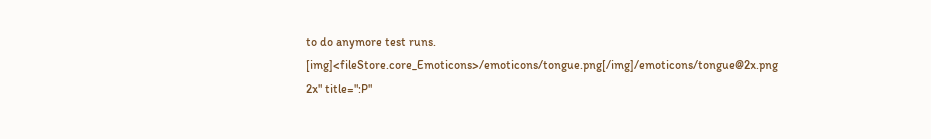to do anymore test runs.  [img]<fileStore.core_Emoticons>/emoticons/tongue.png[/img]/emoticons/tongue@2x.png 2x" title=":P"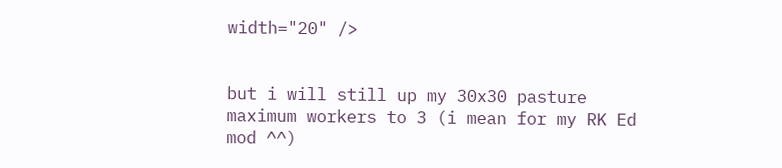width="20" />


but i will still up my 30x30 pasture maximum workers to 3 (i mean for my RK Ed mod ^^)